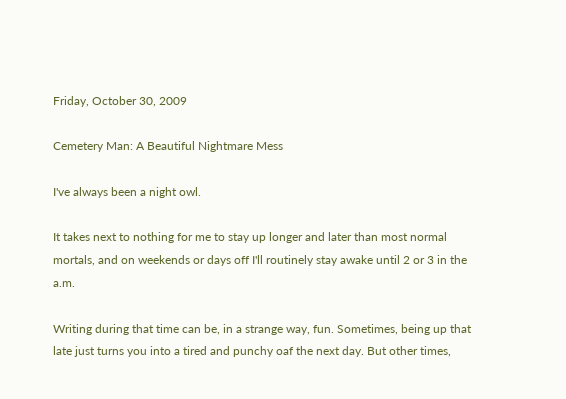Friday, October 30, 2009

Cemetery Man: A Beautiful Nightmare Mess

I've always been a night owl.

It takes next to nothing for me to stay up longer and later than most normal mortals, and on weekends or days off I'll routinely stay awake until 2 or 3 in the a.m.

Writing during that time can be, in a strange way, fun. Sometimes, being up that late just turns you into a tired and punchy oaf the next day. But other times,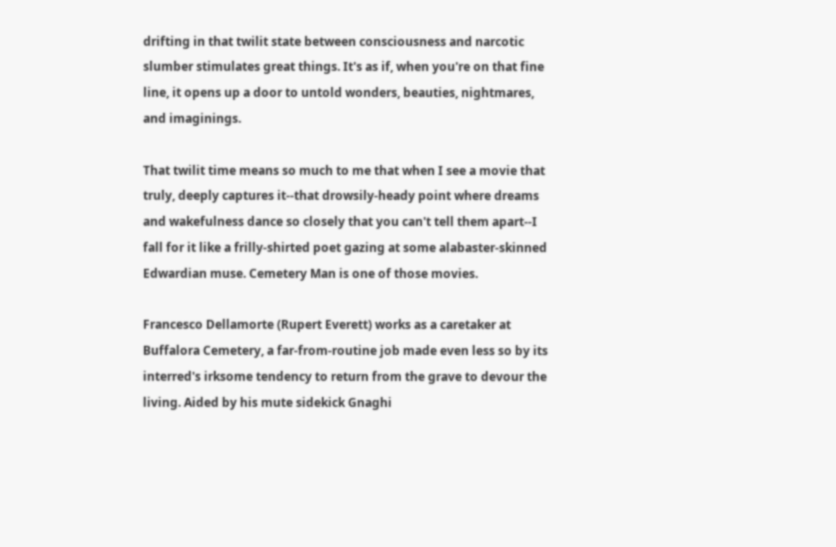drifting in that twilit state between consciousness and narcotic slumber stimulates great things. It's as if, when you're on that fine line, it opens up a door to untold wonders, beauties, nightmares, and imaginings.

That twilit time means so much to me that when I see a movie that truly, deeply captures it--that drowsily-heady point where dreams and wakefulness dance so closely that you can't tell them apart--I fall for it like a frilly-shirted poet gazing at some alabaster-skinned Edwardian muse. Cemetery Man is one of those movies.

Francesco Dellamorte (Rupert Everett) works as a caretaker at Buffalora Cemetery, a far-from-routine job made even less so by its interred's irksome tendency to return from the grave to devour the living. Aided by his mute sidekick Gnaghi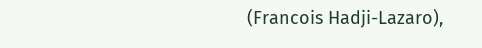(Francois Hadji-Lazaro),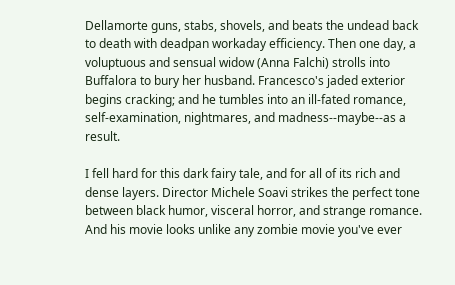Dellamorte guns, stabs, shovels, and beats the undead back to death with deadpan workaday efficiency. Then one day, a voluptuous and sensual widow (Anna Falchi) strolls into Buffalora to bury her husband. Francesco's jaded exterior begins cracking; and he tumbles into an ill-fated romance, self-examination, nightmares, and madness--maybe--as a result.

I fell hard for this dark fairy tale, and for all of its rich and dense layers. Director Michele Soavi strikes the perfect tone between black humor, visceral horror, and strange romance. And his movie looks unlike any zombie movie you've ever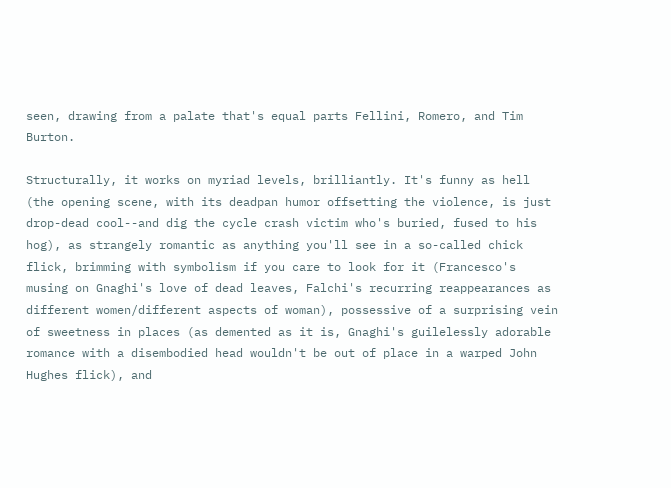seen, drawing from a palate that's equal parts Fellini, Romero, and Tim Burton.

Structurally, it works on myriad levels, brilliantly. It's funny as hell (the opening scene, with its deadpan humor offsetting the violence, is just drop-dead cool--and dig the cycle crash victim who's buried, fused to his hog), as strangely romantic as anything you'll see in a so-called chick flick, brimming with symbolism if you care to look for it (Francesco's musing on Gnaghi's love of dead leaves, Falchi's recurring reappearances as different women/different aspects of woman), possessive of a surprising vein of sweetness in places (as demented as it is, Gnaghi's guilelessly adorable romance with a disembodied head wouldn't be out of place in a warped John Hughes flick), and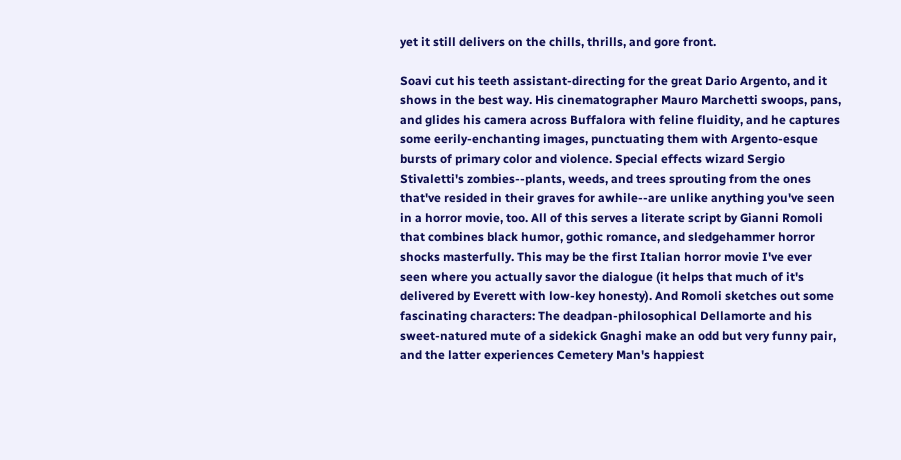yet it still delivers on the chills, thrills, and gore front.

Soavi cut his teeth assistant-directing for the great Dario Argento, and it shows in the best way. His cinematographer Mauro Marchetti swoops, pans, and glides his camera across Buffalora with feline fluidity, and he captures some eerily-enchanting images, punctuating them with Argento-esque bursts of primary color and violence. Special effects wizard Sergio Stivaletti's zombies--plants, weeds, and trees sprouting from the ones that've resided in their graves for awhile--are unlike anything you've seen in a horror movie, too. All of this serves a literate script by Gianni Romoli that combines black humor, gothic romance, and sledgehammer horror shocks masterfully. This may be the first Italian horror movie I've ever seen where you actually savor the dialogue (it helps that much of it's delivered by Everett with low-key honesty). And Romoli sketches out some fascinating characters: The deadpan-philosophical Dellamorte and his sweet-natured mute of a sidekick Gnaghi make an odd but very funny pair, and the latter experiences Cemetery Man's happiest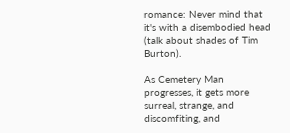romance: Never mind that it's with a disembodied head (talk about shades of Tim Burton).

As Cemetery Man progresses, it gets more surreal, strange, and discomfiting, and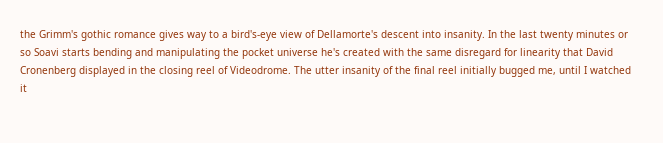the Grimm's gothic romance gives way to a bird's-eye view of Dellamorte's descent into insanity. In the last twenty minutes or so Soavi starts bending and manipulating the pocket universe he's created with the same disregard for linearity that David Cronenberg displayed in the closing reel of Videodrome. The utter insanity of the final reel initially bugged me, until I watched it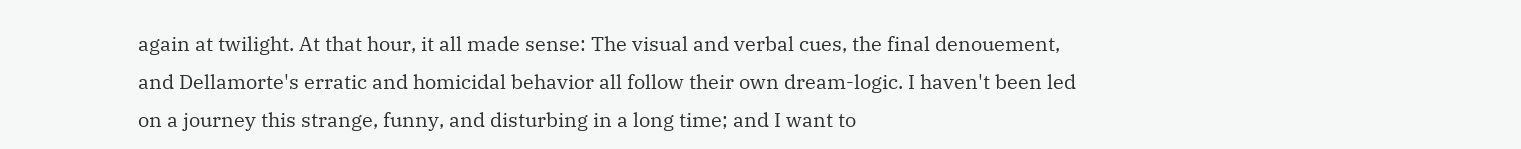again at twilight. At that hour, it all made sense: The visual and verbal cues, the final denouement, and Dellamorte's erratic and homicidal behavior all follow their own dream-logic. I haven't been led on a journey this strange, funny, and disturbing in a long time; and I want to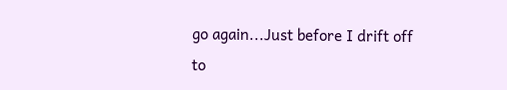go again...Just before I drift off to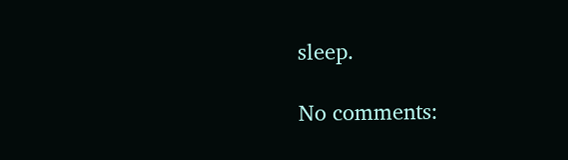sleep.

No comments: